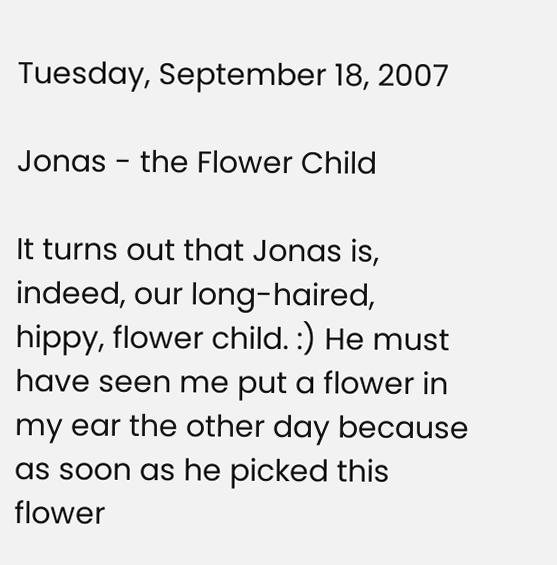Tuesday, September 18, 2007

Jonas - the Flower Child

It turns out that Jonas is, indeed, our long-haired, hippy, flower child. :) He must have seen me put a flower in my ear the other day because as soon as he picked this flower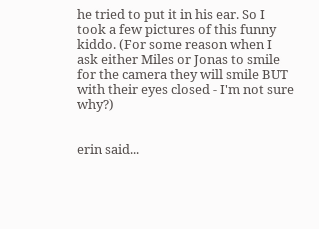he tried to put it in his ear. So I took a few pictures of this funny kiddo. (For some reason when I ask either Miles or Jonas to smile for the camera they will smile BUT with their eyes closed - I'm not sure why?)


erin said...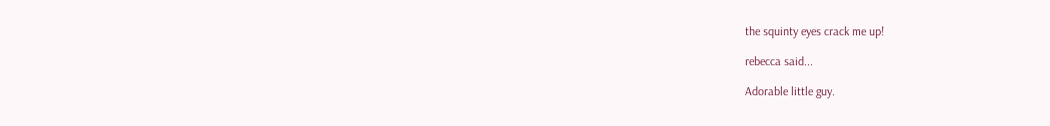the squinty eyes crack me up!

rebecca said...

Adorable little guy.